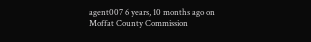agent007 6 years, 10 months ago on Moffat County Commission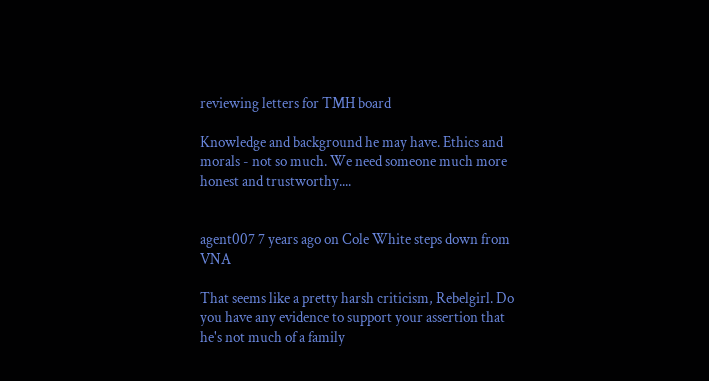reviewing letters for TMH board

Knowledge and background he may have. Ethics and morals - not so much. We need someone much more honest and trustworthy....


agent007 7 years ago on Cole White steps down from VNA

That seems like a pretty harsh criticism, Rebelgirl. Do you have any evidence to support your assertion that he's not much of a family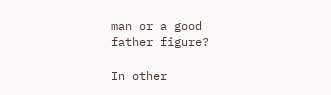man or a good father figure?

In other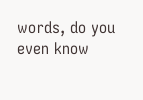words, do you even know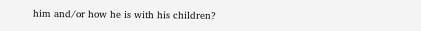him and/or how he is with his children?